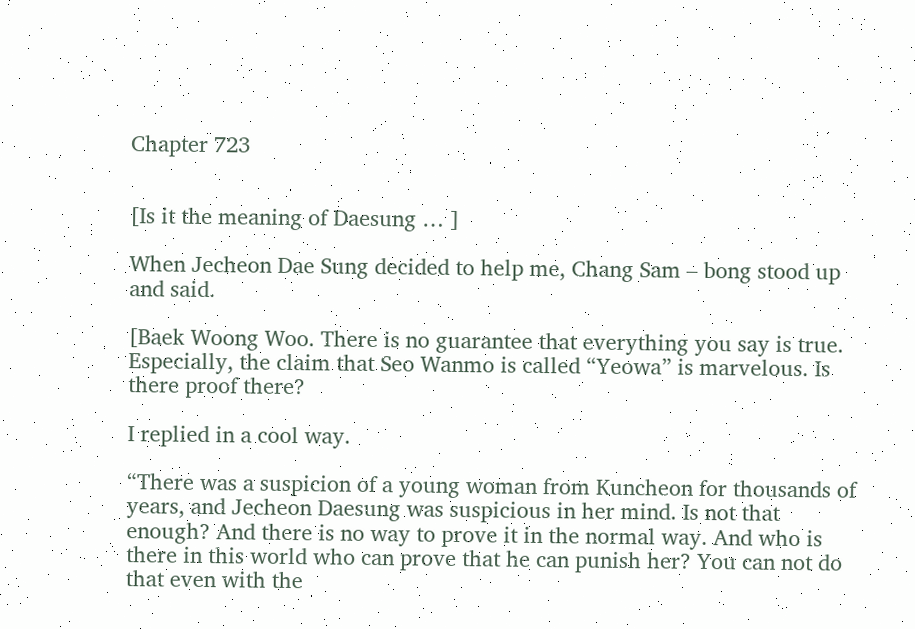Chapter 723


[Is it the meaning of Daesung … ]

When Jecheon Dae Sung decided to help me, Chang Sam – bong stood up and said.

[Baek Woong Woo. There is no guarantee that everything you say is true. Especially, the claim that Seo Wanmo is called “Yeowa” is marvelous. Is there proof there?

I replied in a cool way.

“There was a suspicion of a young woman from Kuncheon for thousands of years, and Jecheon Daesung was suspicious in her mind. Is not that enough? And there is no way to prove it in the normal way. And who is there in this world who can prove that he can punish her? You can not do that even with the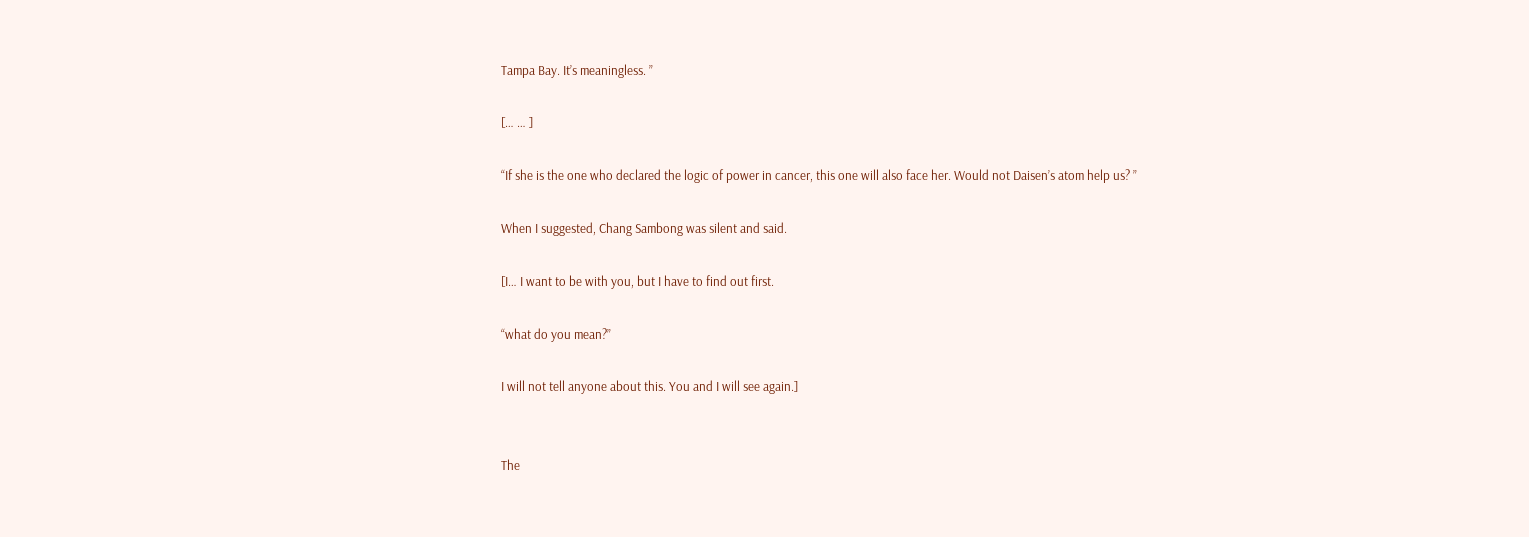Tampa Bay. It’s meaningless. ”

[… … ]

“If she is the one who declared the logic of power in cancer, this one will also face her. Would not Daisen’s atom help us? ”

When I suggested, Chang Sambong was silent and said.

[I… I want to be with you, but I have to find out first.

“what do you mean?”

I will not tell anyone about this. You and I will see again.]


The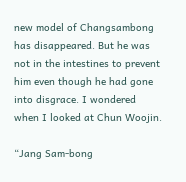new model of Changsambong has disappeared. But he was not in the intestines to prevent him even though he had gone into disgrace. I wondered when I looked at Chun Woojin.

“Jang Sam-bong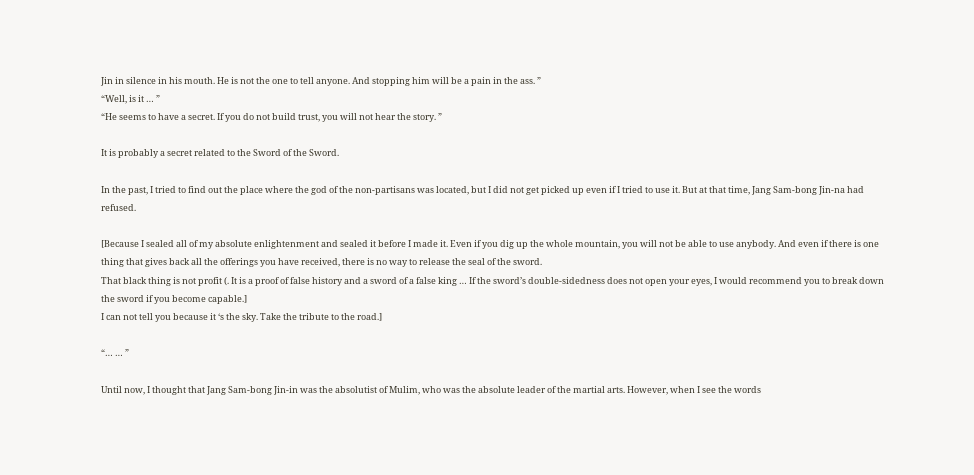Jin in silence in his mouth. He is not the one to tell anyone. And stopping him will be a pain in the ass. ”
“Well, is it … ”
“He seems to have a secret. If you do not build trust, you will not hear the story. ”

It is probably a secret related to the Sword of the Sword.

In the past, I tried to find out the place where the god of the non-partisans was located, but I did not get picked up even if I tried to use it. But at that time, Jang Sam-bong Jin-na had refused.

[Because I sealed all of my absolute enlightenment and sealed it before I made it. Even if you dig up the whole mountain, you will not be able to use anybody. And even if there is one thing that gives back all the offerings you have received, there is no way to release the seal of the sword.
That black thing is not profit (. It is a proof of false history and a sword of a false king … If the sword’s double-sidedness does not open your eyes, I would recommend you to break down the sword if you become capable.]
I can not tell you because it ‘s the sky. Take the tribute to the road.]

“… … ”

Until now, I thought that Jang Sam-bong Jin-in was the absolutist of Mulim, who was the absolute leader of the martial arts. However, when I see the words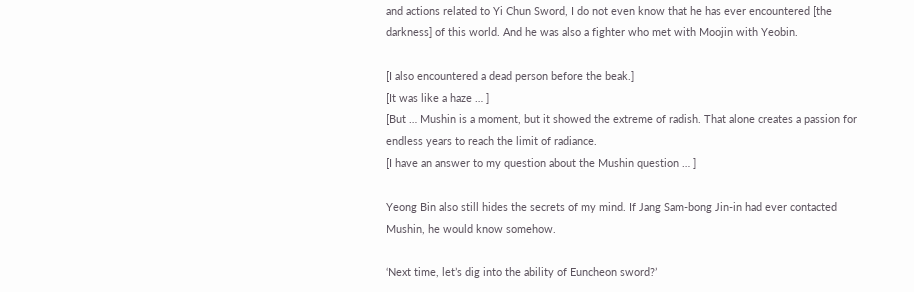and actions related to Yi Chun Sword, I do not even know that he has ever encountered [the darkness] of this world. And he was also a fighter who met with Moojin with Yeobin.

[I also encountered a dead person before the beak.]
[It was like a haze … ]
[But … Mushin is a moment, but it showed the extreme of radish. That alone creates a passion for endless years to reach the limit of radiance.
[I have an answer to my question about the Mushin question … ]

Yeong Bin also still hides the secrets of my mind. If Jang Sam-bong Jin-in had ever contacted Mushin, he would know somehow.

‘Next time, let’s dig into the ability of Euncheon sword?’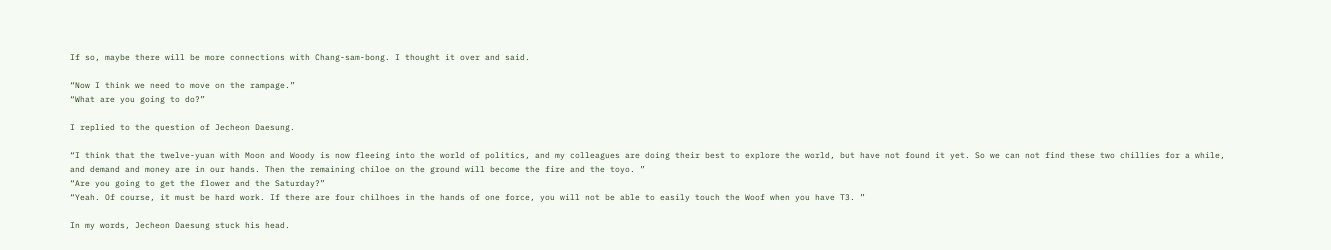If so, maybe there will be more connections with Chang-sam-bong. I thought it over and said.

“Now I think we need to move on the rampage.”
“What are you going to do?”

I replied to the question of Jecheon Daesung.

“I think that the twelve-yuan with Moon and Woody is now fleeing into the world of politics, and my colleagues are doing their best to explore the world, but have not found it yet. So we can not find these two chillies for a while, and demand and money are in our hands. Then the remaining chiloe on the ground will become the fire and the toyo. ”
“Are you going to get the flower and the Saturday?”
“Yeah. Of course, it must be hard work. If there are four chilhoes in the hands of one force, you will not be able to easily touch the Woof when you have T3. ”

In my words, Jecheon Daesung stuck his head.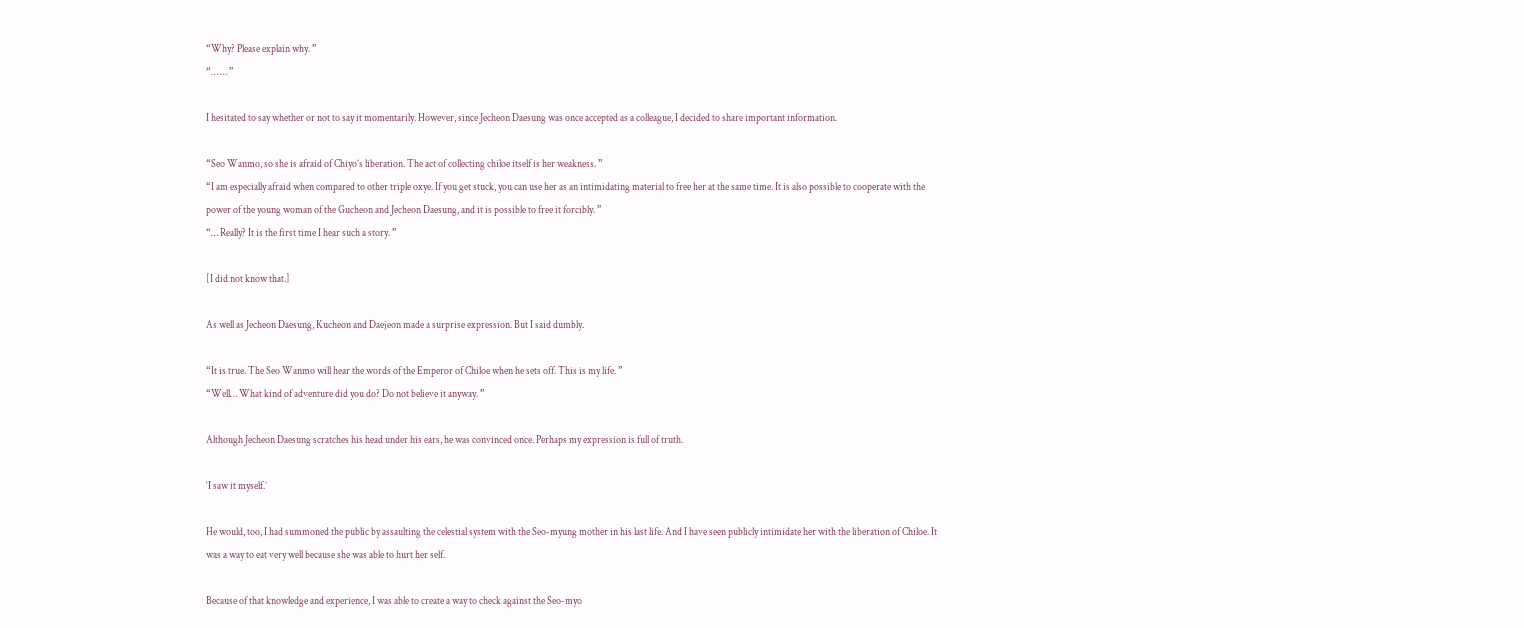“Why? Please explain why. ”
“… … ”

I hesitated to say whether or not to say it momentarily. However, since Jecheon Daesung was once accepted as a colleague, I decided to share important information.

“Seo Wanmo, so she is afraid of Chiyo’s liberation. The act of collecting chiloe itself is her weakness. ”
“I am especially afraid when compared to other triple oxye. If you get stuck, you can use her as an intimidating material to free her at the same time. It is also possible to cooperate with the power of the young woman of the Gucheon and Jecheon Daesung, and it is possible to free it forcibly. ”
“… Really? It is the first time I hear such a story. ”

[I did not know that.]

As well as Jecheon Daesung, Kucheon and Daejeon made a surprise expression. But I said dumbly.

“It is true. The Seo Wanmo will hear the words of the Emperor of Chiloe when he sets off. This is my life. ”
“Well… What kind of adventure did you do? Do not believe it anyway. ”

Although Jecheon Daesung scratches his head under his ears, he was convinced once. Perhaps my expression is full of truth.

‘I saw it myself.’

He would, too, I had summoned the public by assaulting the celestial system with the Seo-myung mother in his last life. And I have seen publicly intimidate her with the liberation of Chiloe. It was a way to eat very well because she was able to hurt her self.

Because of that knowledge and experience, I was able to create a way to check against the Seo-myo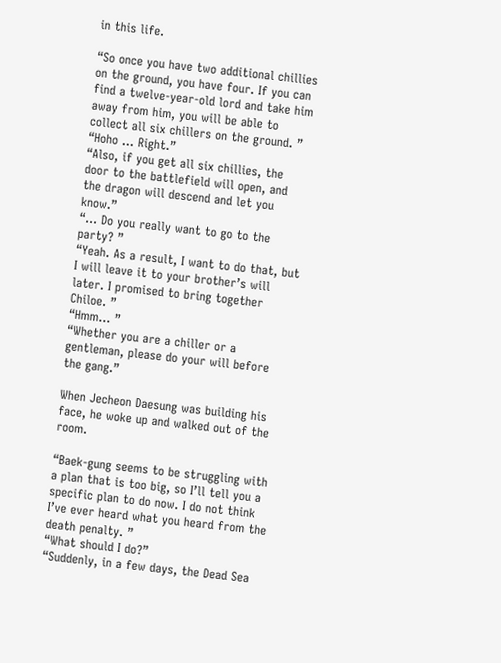in this life.

“So once you have two additional chillies on the ground, you have four. If you can find a twelve-year-old lord and take him away from him, you will be able to collect all six chillers on the ground. ”
“Hoho … Right.”
“Also, if you get all six chillies, the door to the battlefield will open, and the dragon will descend and let you know.”
“… Do you really want to go to the party? ”
“Yeah. As a result, I want to do that, but I will leave it to your brother’s will later. I promised to bring together Chiloe. ”
“Hmm… ”
“Whether you are a chiller or a gentleman, please do your will before the gang.”

When Jecheon Daesung was building his face, he woke up and walked out of the room.

“Baek-gung seems to be struggling with a plan that is too big, so I’ll tell you a specific plan to do now. I do not think I’ve ever heard what you heard from the death penalty. ”
“What should I do?”
“Suddenly, in a few days, the Dead Sea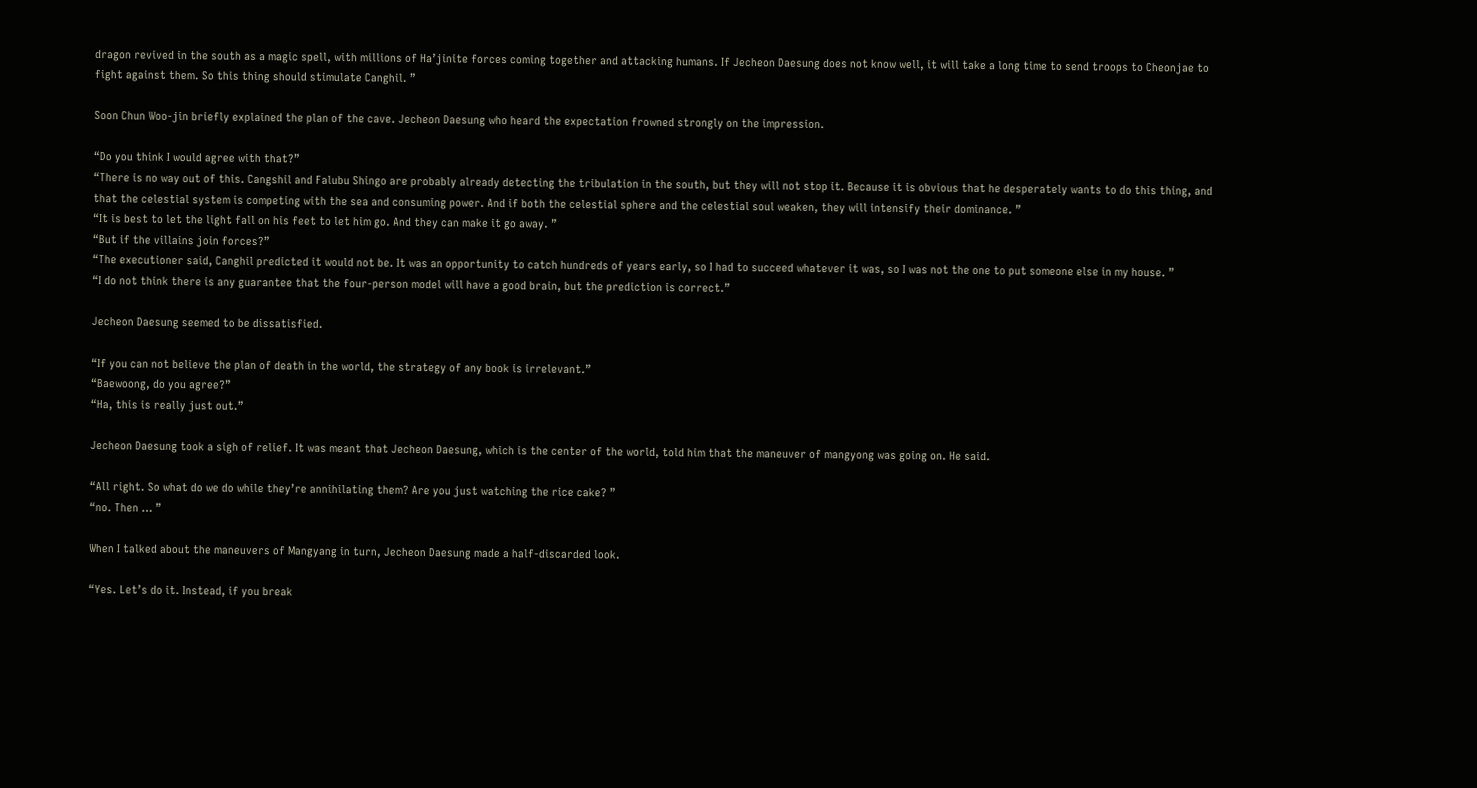dragon revived in the south as a magic spell, with millions of Ha’jinite forces coming together and attacking humans. If Jecheon Daesung does not know well, it will take a long time to send troops to Cheonjae to fight against them. So this thing should stimulate Canghil. ”

Soon Chun Woo-jin briefly explained the plan of the cave. Jecheon Daesung who heard the expectation frowned strongly on the impression.

“Do you think I would agree with that?”
“There is no way out of this. Cangshil and Falubu Shingo are probably already detecting the tribulation in the south, but they will not stop it. Because it is obvious that he desperately wants to do this thing, and that the celestial system is competing with the sea and consuming power. And if both the celestial sphere and the celestial soul weaken, they will intensify their dominance. ”
“It is best to let the light fall on his feet to let him go. And they can make it go away. ”
“But if the villains join forces?”
“The executioner said, Canghil predicted it would not be. It was an opportunity to catch hundreds of years early, so I had to succeed whatever it was, so I was not the one to put someone else in my house. ”
“I do not think there is any guarantee that the four-person model will have a good brain, but the prediction is correct.”

Jecheon Daesung seemed to be dissatisfied.

“If you can not believe the plan of death in the world, the strategy of any book is irrelevant.”
“Baewoong, do you agree?”
“Ha, this is really just out.”

Jecheon Daesung took a sigh of relief. It was meant that Jecheon Daesung, which is the center of the world, told him that the maneuver of mangyong was going on. He said.

“All right. So what do we do while they’re annihilating them? Are you just watching the rice cake? ”
“no. Then … ”

When I talked about the maneuvers of Mangyang in turn, Jecheon Daesung made a half-discarded look.

“Yes. Let’s do it. Instead, if you break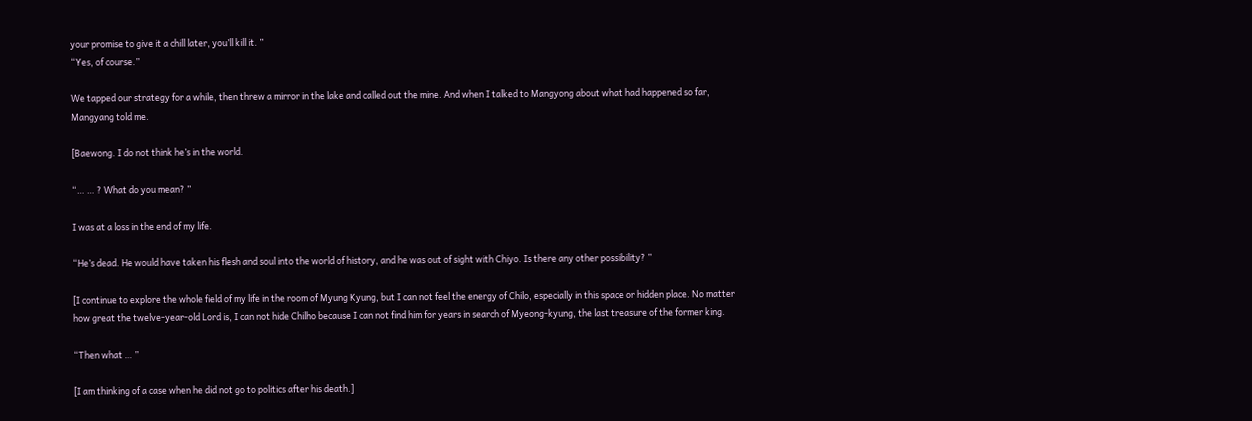your promise to give it a chill later, you’ll kill it. ”
“Yes, of course.”

We tapped our strategy for a while, then threw a mirror in the lake and called out the mine. And when I talked to Mangyong about what had happened so far, Mangyang told me.

[Baewong. I do not think he’s in the world.

“… … ? What do you mean? ”

I was at a loss in the end of my life.

“He’s dead. He would have taken his flesh and soul into the world of history, and he was out of sight with Chiyo. Is there any other possibility? ”

[I continue to explore the whole field of my life in the room of Myung Kyung, but I can not feel the energy of Chilo, especially in this space or hidden place. No matter how great the twelve-year-old Lord is, I can not hide Chilho because I can not find him for years in search of Myeong-kyung, the last treasure of the former king.

“Then what … ”

[I am thinking of a case when he did not go to politics after his death.]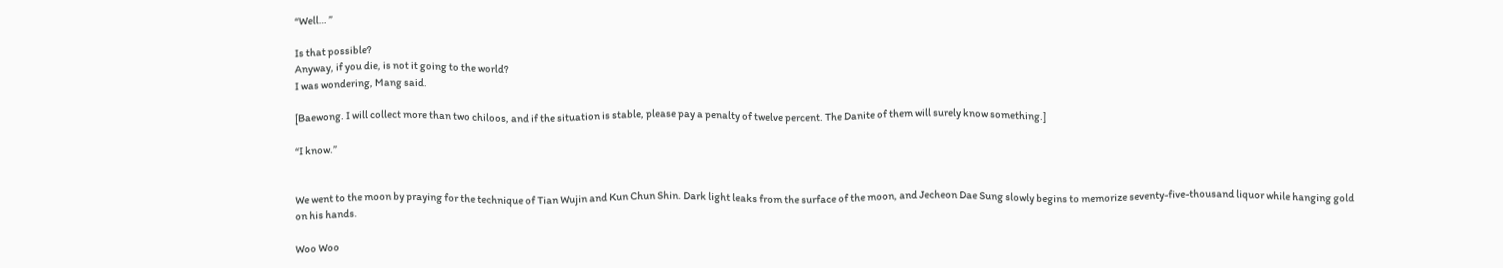“Well… ”

Is that possible?
Anyway, if you die, is not it going to the world?
I was wondering, Mang said.

[Baewong. I will collect more than two chiloos, and if the situation is stable, please pay a penalty of twelve percent. The Danite of them will surely know something.]

“I know.”


We went to the moon by praying for the technique of Tian Wujin and Kun Chun Shin. Dark light leaks from the surface of the moon, and Jecheon Dae Sung slowly begins to memorize seventy-five-thousand liquor while hanging gold on his hands.

Woo Woo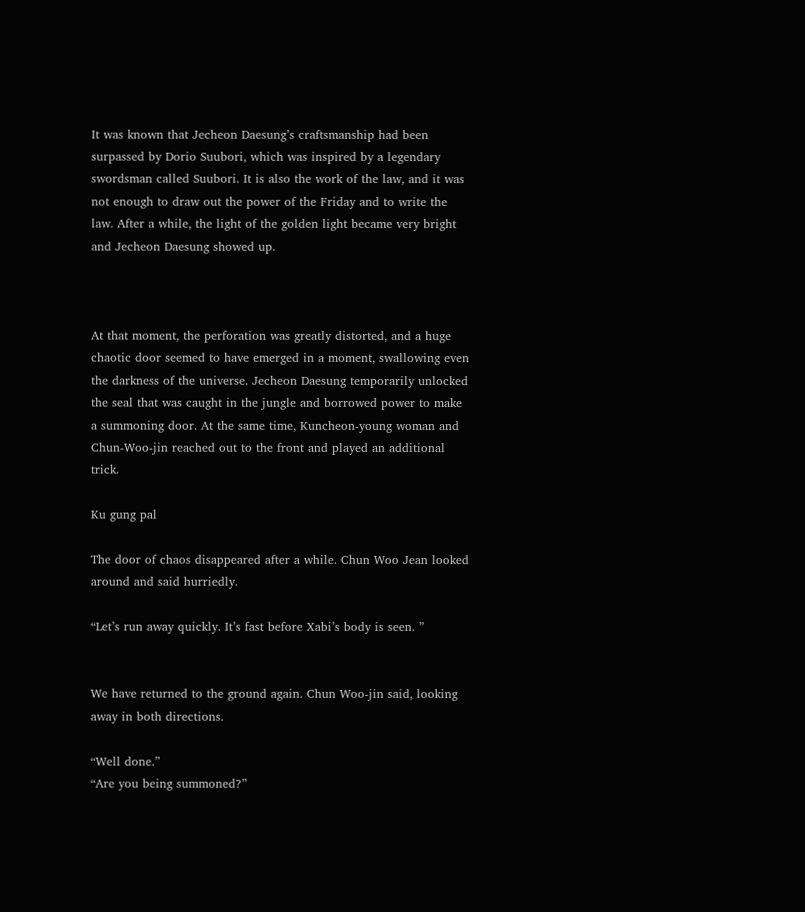It was known that Jecheon Daesung’s craftsmanship had been surpassed by Dorio Suubori, which was inspired by a legendary swordsman called Suubori. It is also the work of the law, and it was not enough to draw out the power of the Friday and to write the law. After a while, the light of the golden light became very bright and Jecheon Daesung showed up.



At that moment, the perforation was greatly distorted, and a huge chaotic door seemed to have emerged in a moment, swallowing even the darkness of the universe. Jecheon Daesung temporarily unlocked the seal that was caught in the jungle and borrowed power to make a summoning door. At the same time, Kuncheon-young woman and Chun-Woo-jin reached out to the front and played an additional trick.

Ku gung pal

The door of chaos disappeared after a while. Chun Woo Jean looked around and said hurriedly.

“Let’s run away quickly. It’s fast before Xabi’s body is seen. ”


We have returned to the ground again. Chun Woo-jin said, looking away in both directions.

“Well done.”
“Are you being summoned?”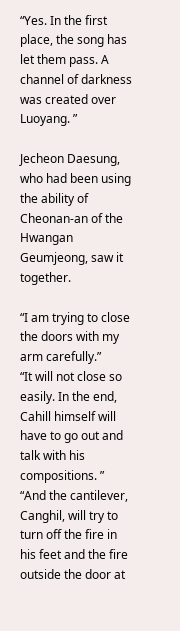“Yes. In the first place, the song has let them pass. A channel of darkness was created over Luoyang. ”

Jecheon Daesung, who had been using the ability of Cheonan-an of the Hwangan Geumjeong, saw it together.

“I am trying to close the doors with my arm carefully.”
“It will not close so easily. In the end, Cahill himself will have to go out and talk with his compositions. ”
“And the cantilever, Canghil, will try to turn off the fire in his feet and the fire outside the door at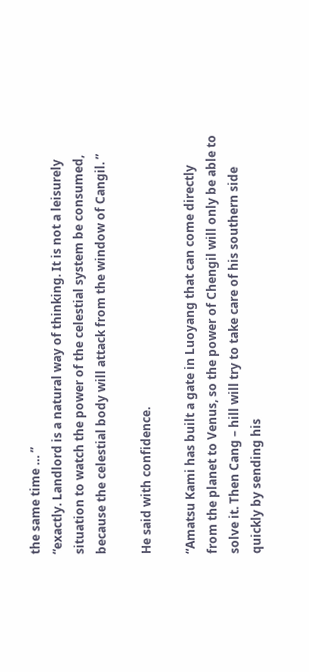the same time … ”
“exactly. Landlord is a natural way of thinking. It is not a leisurely situation to watch the power of the celestial system be consumed, because the celestial body will attack from the window of Cangil. ”

He said with confidence.

“Amatsu Kami has built a gate in Luoyang that can come directly from the planet to Venus, so the power of Chengil will only be able to solve it. Then Cang – hill will try to take care of his southern side quickly by sending his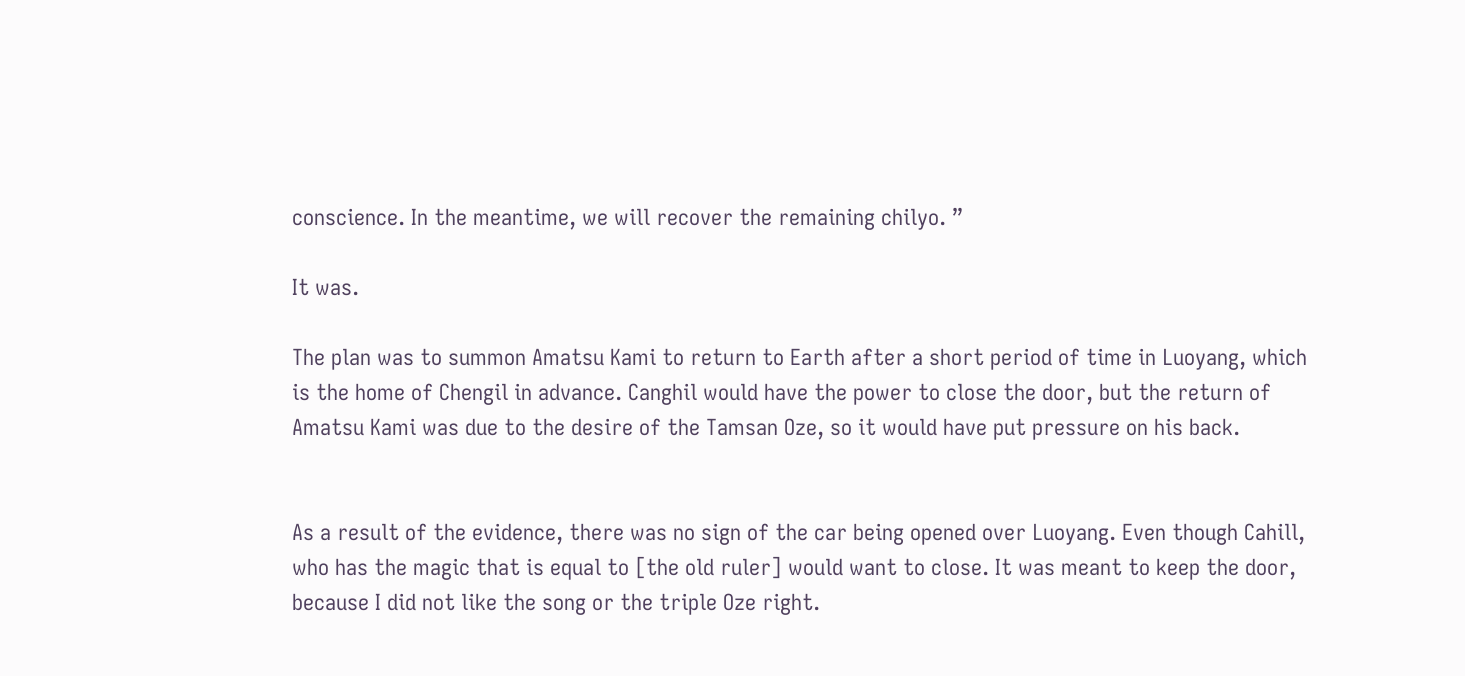conscience. In the meantime, we will recover the remaining chilyo. ”

It was.

The plan was to summon Amatsu Kami to return to Earth after a short period of time in Luoyang, which is the home of Chengil in advance. Canghil would have the power to close the door, but the return of Amatsu Kami was due to the desire of the Tamsan Oze, so it would have put pressure on his back.


As a result of the evidence, there was no sign of the car being opened over Luoyang. Even though Cahill, who has the magic that is equal to [the old ruler] would want to close. It was meant to keep the door, because I did not like the song or the triple Oze right.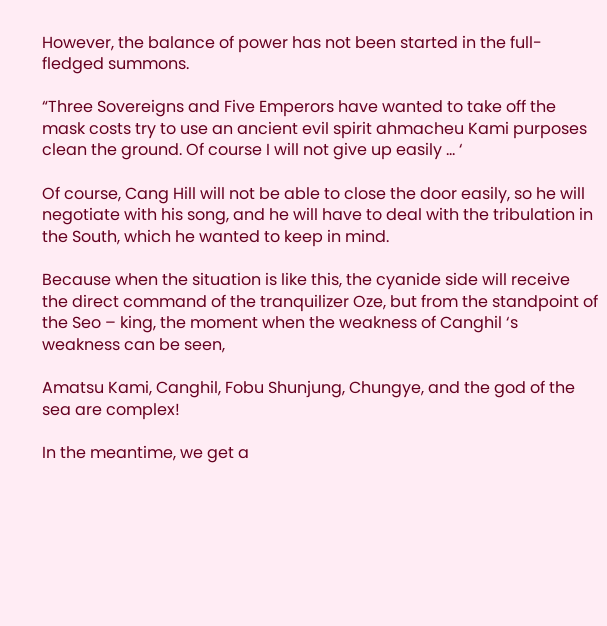However, the balance of power has not been started in the full-fledged summons.

“Three Sovereigns and Five Emperors have wanted to take off the mask costs try to use an ancient evil spirit ahmacheu Kami purposes clean the ground. Of course I will not give up easily … ‘

Of course, Cang Hill will not be able to close the door easily, so he will negotiate with his song, and he will have to deal with the tribulation in the South, which he wanted to keep in mind.

Because when the situation is like this, the cyanide side will receive the direct command of the tranquilizer Oze, but from the standpoint of the Seo – king, the moment when the weakness of Canghil ‘s weakness can be seen,

Amatsu Kami, Canghil, Fobu Shunjung, Chungye, and the god of the sea are complex!

In the meantime, we get a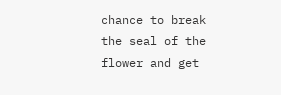chance to break the seal of the flower and get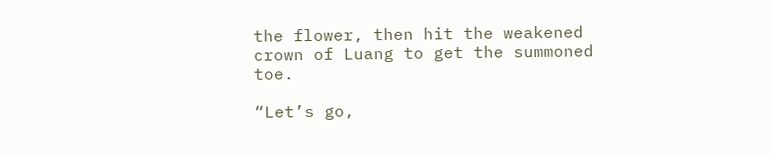the flower, then hit the weakened crown of Luang to get the summoned toe.

“Let’s go,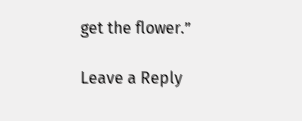get the flower.”

Leave a Reply